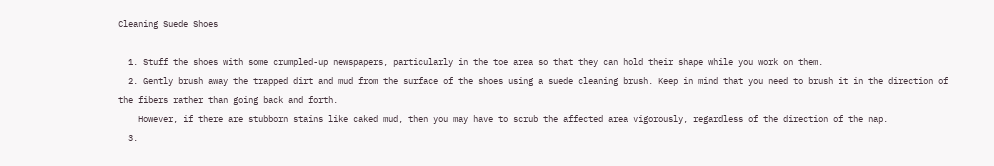Cleaning Suede Shoes

  1. Stuff the shoes with some crumpled-up newspapers, particularly in the toe area so that they can hold their shape while you work on them.
  2. Gently brush away the trapped dirt and mud from the surface of the shoes using a suede cleaning brush. Keep in mind that you need to brush it in the direction of the fibers rather than going back and forth.
    However, if there are stubborn stains like caked mud, then you may have to scrub the affected area vigorously, regardless of the direction of the nap.
  3.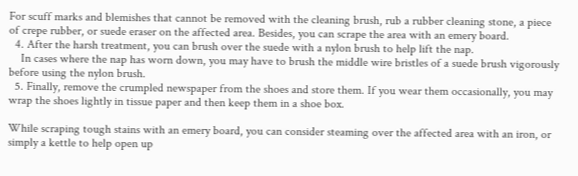For scuff marks and blemishes that cannot be removed with the cleaning brush, rub a rubber cleaning stone, a piece of crepe rubber, or suede eraser on the affected area. Besides, you can scrape the area with an emery board.
  4. After the harsh treatment, you can brush over the suede with a nylon brush to help lift the nap.
    In cases where the nap has worn down, you may have to brush the middle wire bristles of a suede brush vigorously before using the nylon brush.
  5. Finally, remove the crumpled newspaper from the shoes and store them. If you wear them occasionally, you may wrap the shoes lightly in tissue paper and then keep them in a shoe box.

While scraping tough stains with an emery board, you can consider steaming over the affected area with an iron, or simply a kettle to help open up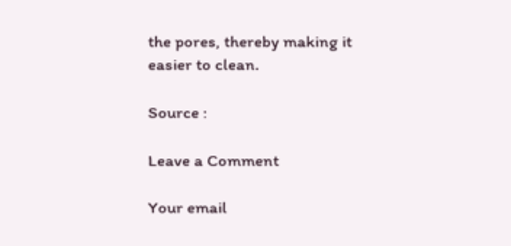the pores, thereby making it easier to clean.

Source :

Leave a Comment

Your email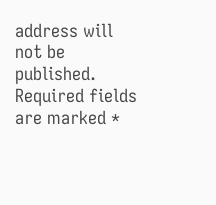address will not be published. Required fields are marked *